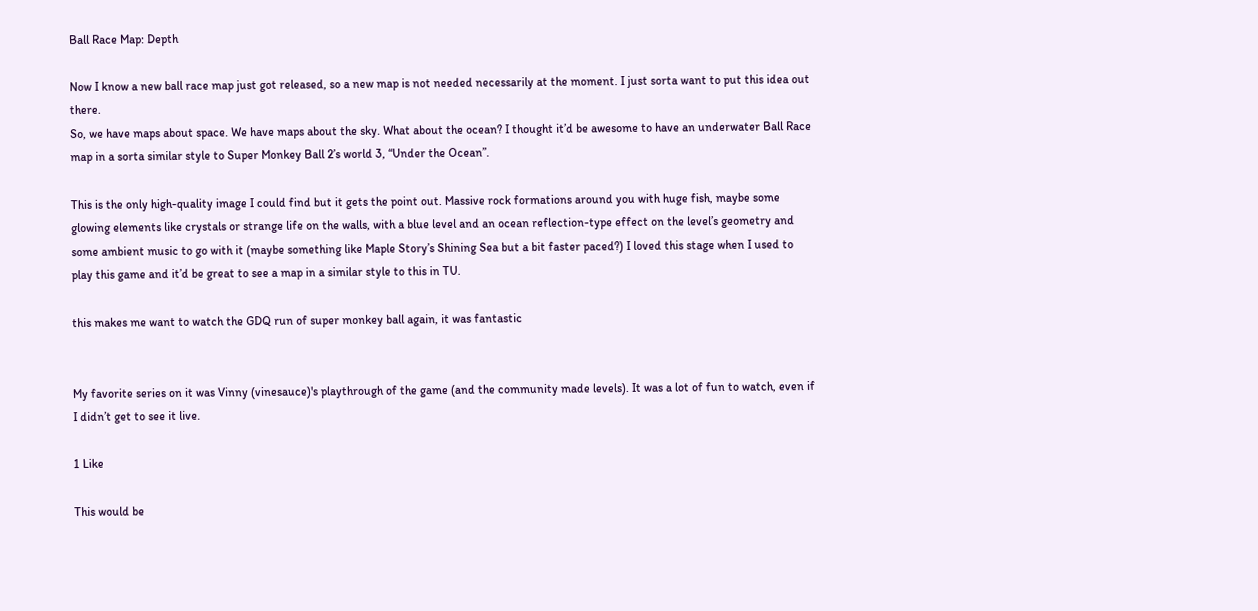Ball Race Map: Depth

Now I know a new ball race map just got released, so a new map is not needed necessarily at the moment. I just sorta want to put this idea out there.
So, we have maps about space. We have maps about the sky. What about the ocean? I thought it’d be awesome to have an underwater Ball Race map in a sorta similar style to Super Monkey Ball 2’s world 3, “Under the Ocean”.

This is the only high-quality image I could find but it gets the point out. Massive rock formations around you with huge fish, maybe some glowing elements like crystals or strange life on the walls, with a blue level and an ocean reflection-type effect on the level’s geometry and some ambient music to go with it (maybe something like Maple Story’s Shining Sea but a bit faster paced?) I loved this stage when I used to play this game and it’d be great to see a map in a similar style to this in TU.

this makes me want to watch the GDQ run of super monkey ball again, it was fantastic


My favorite series on it was Vinny (vinesauce)'s playthrough of the game (and the community made levels). It was a lot of fun to watch, even if I didn’t get to see it live.

1 Like

This would be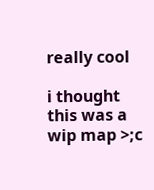really cool

i thought this was a wip map >;c